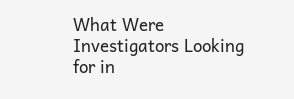What Were Investigators Looking for in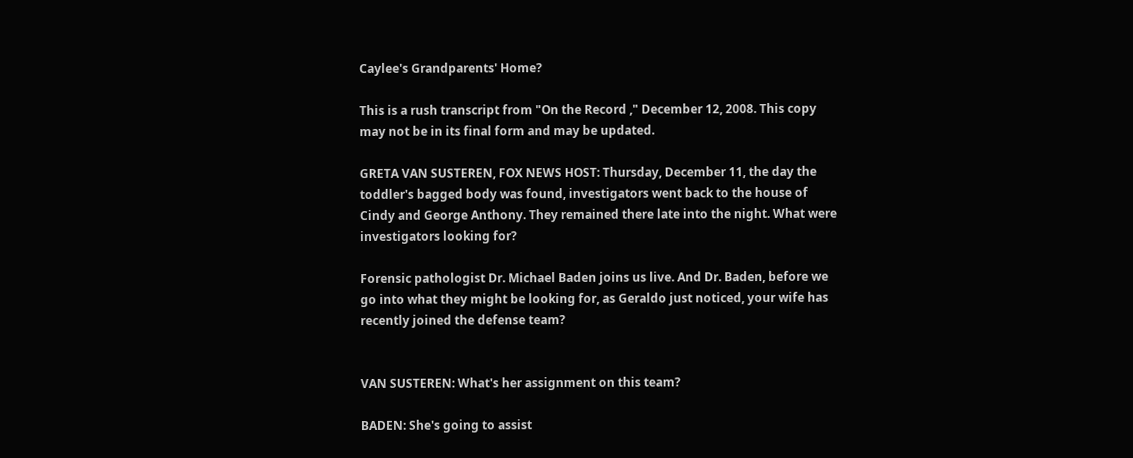Caylee's Grandparents' Home?

This is a rush transcript from "On the Record ," December 12, 2008. This copy may not be in its final form and may be updated.

GRETA VAN SUSTEREN, FOX NEWS HOST: Thursday, December 11, the day the toddler's bagged body was found, investigators went back to the house of Cindy and George Anthony. They remained there late into the night. What were investigators looking for?

Forensic pathologist Dr. Michael Baden joins us live. And Dr. Baden, before we go into what they might be looking for, as Geraldo just noticed, your wife has recently joined the defense team?


VAN SUSTEREN: What's her assignment on this team?

BADEN: She's going to assist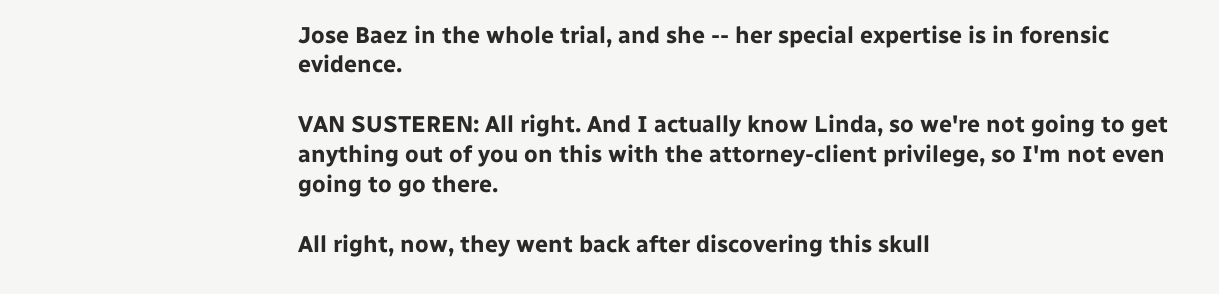Jose Baez in the whole trial, and she -- her special expertise is in forensic evidence.

VAN SUSTEREN: All right. And I actually know Linda, so we're not going to get anything out of you on this with the attorney-client privilege, so I'm not even going to go there.

All right, now, they went back after discovering this skull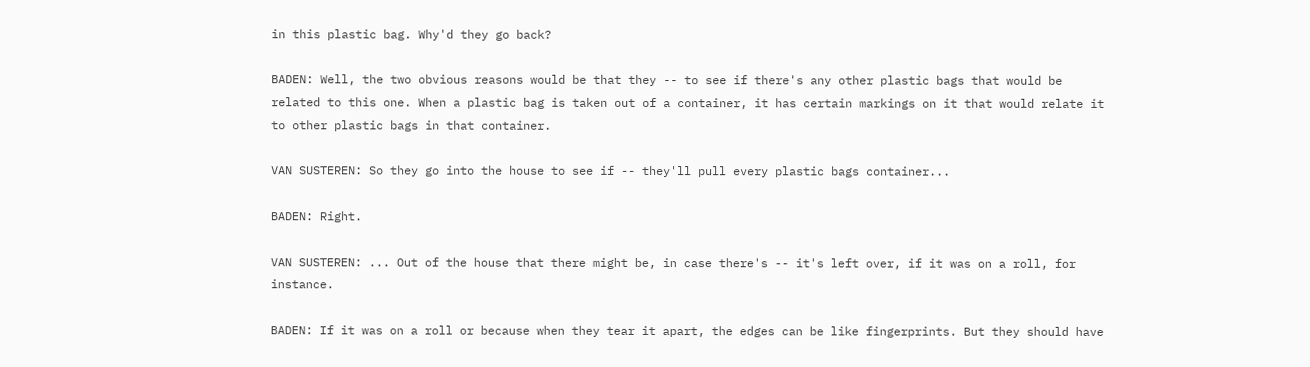in this plastic bag. Why'd they go back?

BADEN: Well, the two obvious reasons would be that they -- to see if there's any other plastic bags that would be related to this one. When a plastic bag is taken out of a container, it has certain markings on it that would relate it to other plastic bags in that container.

VAN SUSTEREN: So they go into the house to see if -- they'll pull every plastic bags container...

BADEN: Right.

VAN SUSTEREN: ... Out of the house that there might be, in case there's -- it's left over, if it was on a roll, for instance.

BADEN: If it was on a roll or because when they tear it apart, the edges can be like fingerprints. But they should have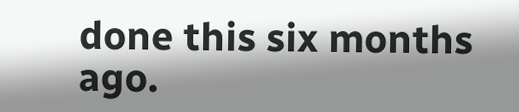done this six months ago.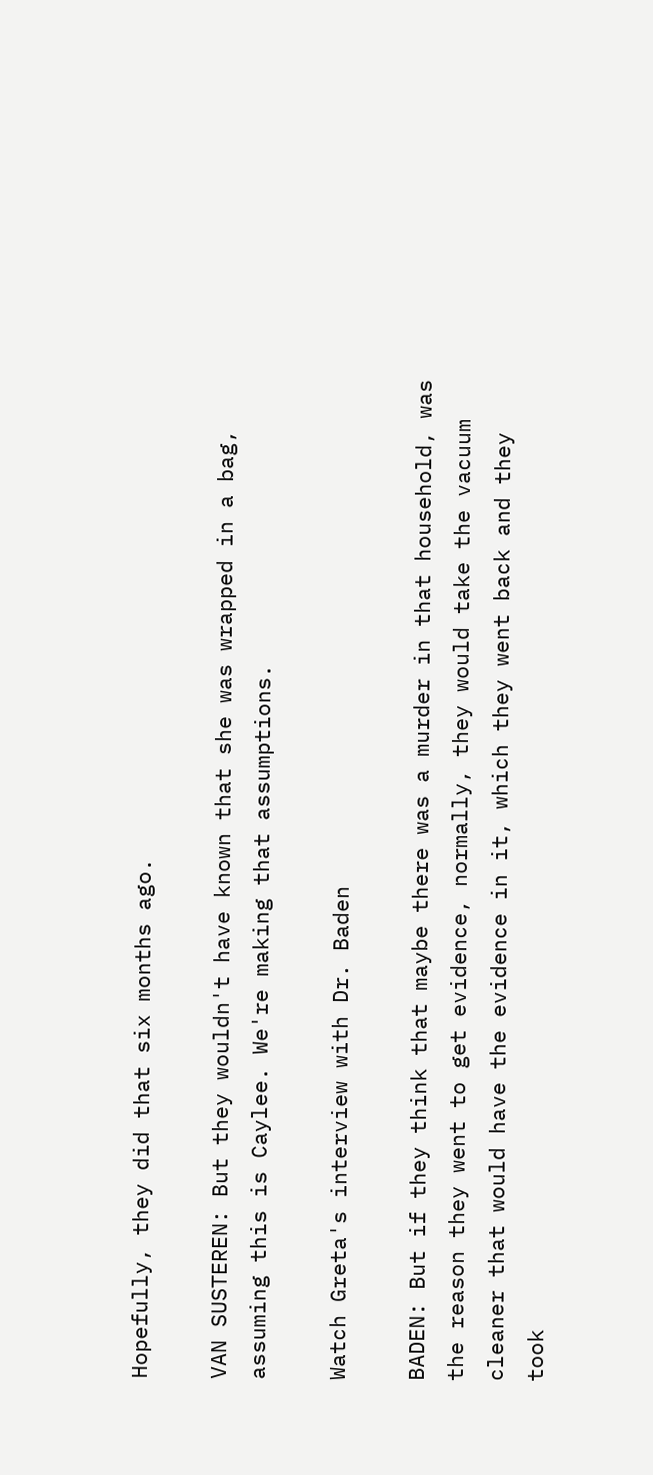Hopefully, they did that six months ago.

VAN SUSTEREN: But they wouldn't have known that she was wrapped in a bag, assuming this is Caylee. We're making that assumptions.

Watch Greta's interview with Dr. Baden

BADEN: But if they think that maybe there was a murder in that household, was the reason they went to get evidence, normally, they would take the vacuum cleaner that would have the evidence in it, which they went back and they took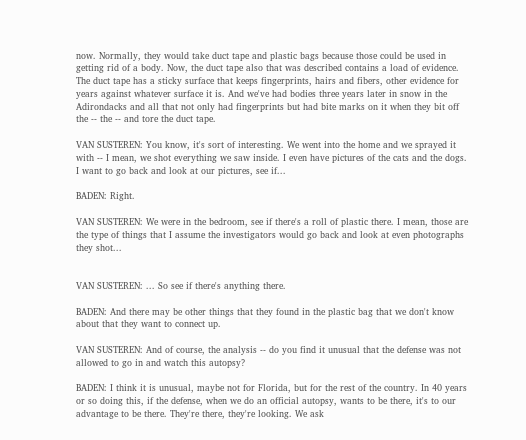now. Normally, they would take duct tape and plastic bags because those could be used in getting rid of a body. Now, the duct tape also that was described contains a load of evidence. The duct tape has a sticky surface that keeps fingerprints, hairs and fibers, other evidence for years against whatever surface it is. And we've had bodies three years later in snow in the Adirondacks and all that not only had fingerprints but had bite marks on it when they bit off the -- the -- and tore the duct tape.

VAN SUSTEREN: You know, it's sort of interesting. We went into the home and we sprayed it with -- I mean, we shot everything we saw inside. I even have pictures of the cats and the dogs. I want to go back and look at our pictures, see if...

BADEN: Right.

VAN SUSTEREN: We were in the bedroom, see if there's a roll of plastic there. I mean, those are the type of things that I assume the investigators would go back and look at even photographs they shot...


VAN SUSTEREN: ... So see if there's anything there.

BADEN: And there may be other things that they found in the plastic bag that we don't know about that they want to connect up.

VAN SUSTEREN: And of course, the analysis -- do you find it unusual that the defense was not allowed to go in and watch this autopsy?

BADEN: I think it is unusual, maybe not for Florida, but for the rest of the country. In 40 years or so doing this, if the defense, when we do an official autopsy, wants to be there, it's to our advantage to be there. They're there, they're looking. We ask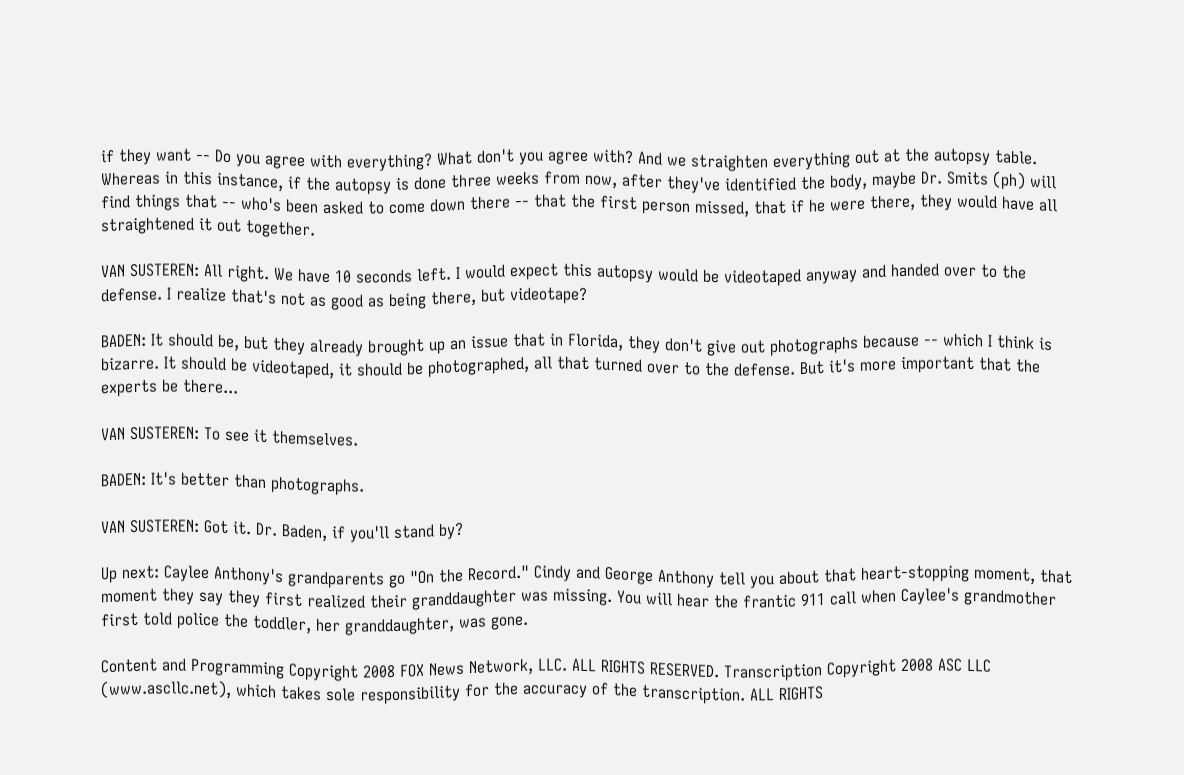if they want -- Do you agree with everything? What don't you agree with? And we straighten everything out at the autopsy table. Whereas in this instance, if the autopsy is done three weeks from now, after they've identified the body, maybe Dr. Smits (ph) will find things that -- who's been asked to come down there -- that the first person missed, that if he were there, they would have all straightened it out together.

VAN SUSTEREN: All right. We have 10 seconds left. I would expect this autopsy would be videotaped anyway and handed over to the defense. I realize that's not as good as being there, but videotape?

BADEN: It should be, but they already brought up an issue that in Florida, they don't give out photographs because -- which I think is bizarre. It should be videotaped, it should be photographed, all that turned over to the defense. But it's more important that the experts be there...

VAN SUSTEREN: To see it themselves.

BADEN: It's better than photographs.

VAN SUSTEREN: Got it. Dr. Baden, if you'll stand by?

Up next: Caylee Anthony's grandparents go "On the Record." Cindy and George Anthony tell you about that heart-stopping moment, that moment they say they first realized their granddaughter was missing. You will hear the frantic 911 call when Caylee's grandmother first told police the toddler, her granddaughter, was gone.

Content and Programming Copyright 2008 FOX News Network, LLC. ALL RIGHTS RESERVED. Transcription Copyright 2008 ASC LLC (www.ascllc.net), which takes sole responsibility for the accuracy of the transcription. ALL RIGHTS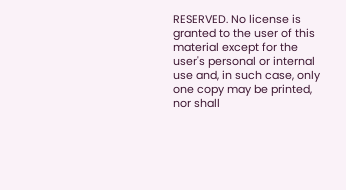RESERVED. No license is granted to the user of this material except for the user's personal or internal use and, in such case, only one copy may be printed, nor shall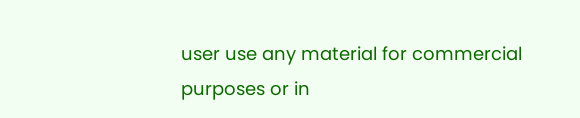user use any material for commercial purposes or in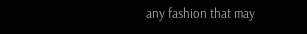any fashion that may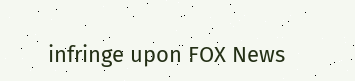infringe upon FOX News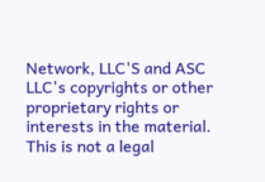Network, LLC'S and ASC LLC's copyrights or other proprietary rights or interests in the material. This is not a legal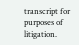transcript for purposes of litigation.